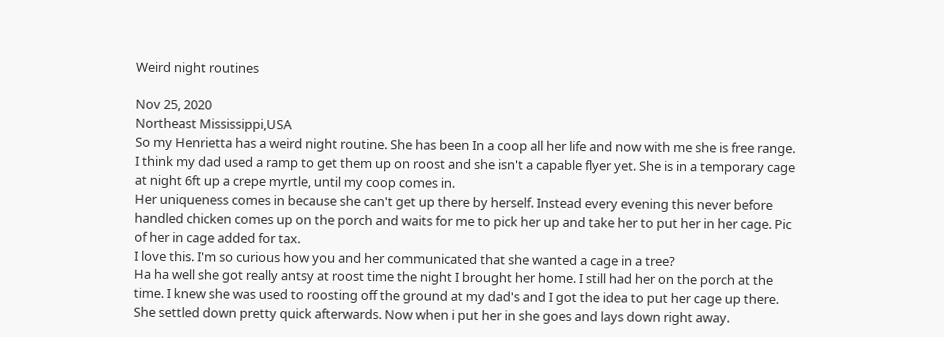Weird night routines

Nov 25, 2020
Northeast Mississippi,USA
So my Henrietta has a weird night routine. She has been In a coop all her life and now with me she is free range. I think my dad used a ramp to get them up on roost and she isn't a capable flyer yet. She is in a temporary cage at night 6ft up a crepe myrtle, until my coop comes in.
Her uniqueness comes in because she can't get up there by herself. Instead every evening this never before handled chicken comes up on the porch and waits for me to pick her up and take her to put her in her cage. Pic of her in cage added for tax.
I love this. I'm so curious how you and her communicated that she wanted a cage in a tree?
Ha ha well she got really antsy at roost time the night I brought her home. I still had her on the porch at the time. I knew she was used to roosting off the ground at my dad's and I got the idea to put her cage up there. She settled down pretty quick afterwards. Now when i put her in she goes and lays down right away.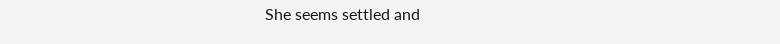She seems settled and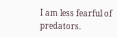I am less fearful of predators.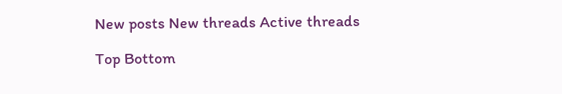New posts New threads Active threads

Top Bottom